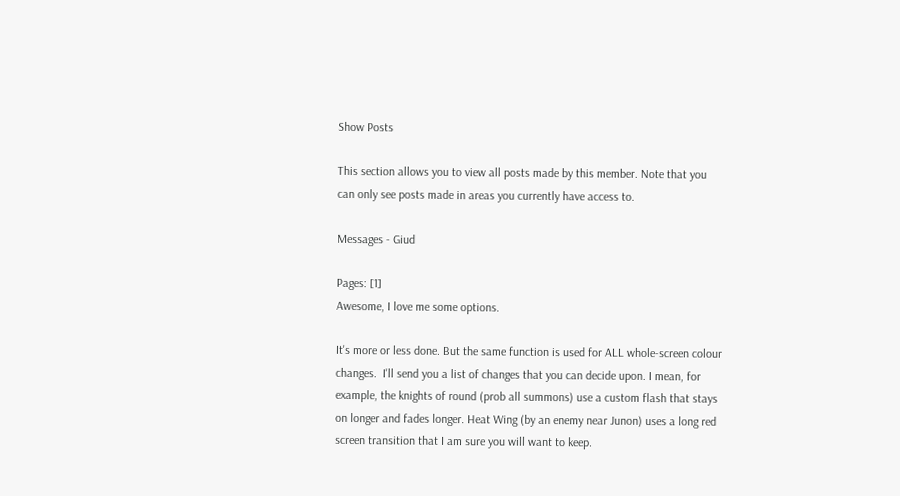Show Posts

This section allows you to view all posts made by this member. Note that you can only see posts made in areas you currently have access to.

Messages - Giud

Pages: [1]
Awesome, I love me some options.

It's more or less done. But the same function is used for ALL whole-screen colour changes.  I'll send you a list of changes that you can decide upon. I mean, for example, the knights of round (prob all summons) use a custom flash that stays on longer and fades longer. Heat Wing (by an enemy near Junon) uses a long red screen transition that I am sure you will want to keep.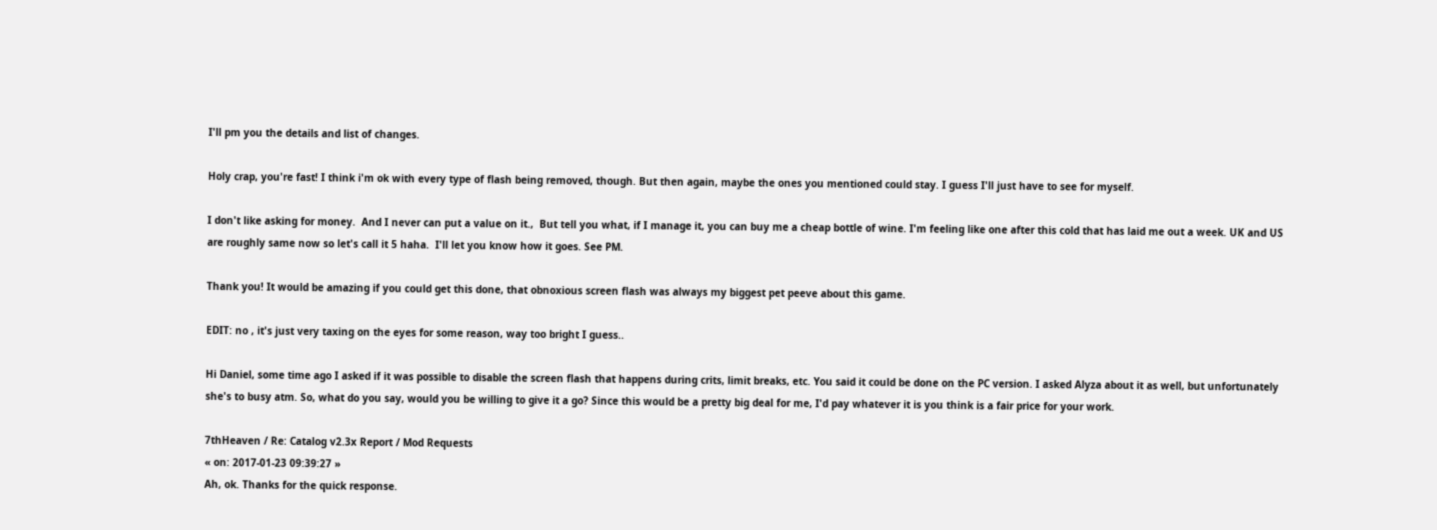I'll pm you the details and list of changes.

Holy crap, you're fast! I think i'm ok with every type of flash being removed, though. But then again, maybe the ones you mentioned could stay. I guess I'll just have to see for myself.

I don't like asking for money.  And I never can put a value on it.,  But tell you what, if I manage it, you can buy me a cheap bottle of wine. I'm feeling like one after this cold that has laid me out a week. UK and US are roughly same now so let's call it 5 haha.  I'll let you know how it goes. See PM.

Thank you! It would be amazing if you could get this done, that obnoxious screen flash was always my biggest pet peeve about this game.

EDIT: no , it's just very taxing on the eyes for some reason, way too bright I guess..

Hi Daniel, some time ago I asked if it was possible to disable the screen flash that happens during crits, limit breaks, etc. You said it could be done on the PC version. I asked Alyza about it as well, but unfortunately she's to busy atm. So, what do you say, would you be willing to give it a go? Since this would be a pretty big deal for me, I'd pay whatever it is you think is a fair price for your work.

7thHeaven / Re: Catalog v2.3x Report / Mod Requests
« on: 2017-01-23 09:39:27 »
Ah, ok. Thanks for the quick response.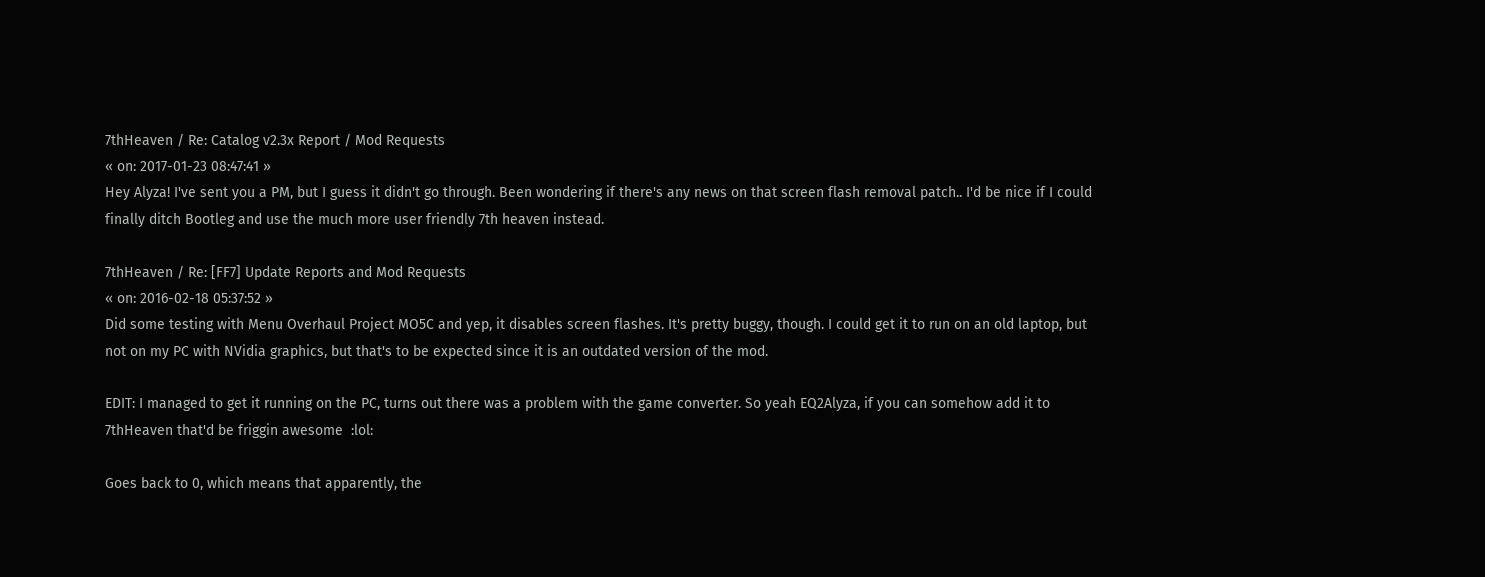7thHeaven / Re: Catalog v2.3x Report / Mod Requests
« on: 2017-01-23 08:47:41 »
Hey Alyza! I've sent you a PM, but I guess it didn't go through. Been wondering if there's any news on that screen flash removal patch.. I'd be nice if I could finally ditch Bootleg and use the much more user friendly 7th heaven instead.

7thHeaven / Re: [FF7] Update Reports and Mod Requests
« on: 2016-02-18 05:37:52 »
Did some testing with Menu Overhaul Project MO5C and yep, it disables screen flashes. It's pretty buggy, though. I could get it to run on an old laptop, but not on my PC with NVidia graphics, but that's to be expected since it is an outdated version of the mod.

EDIT: I managed to get it running on the PC, turns out there was a problem with the game converter. So yeah EQ2Alyza, if you can somehow add it to 7thHeaven that'd be friggin awesome  :lol:

Goes back to 0, which means that apparently, the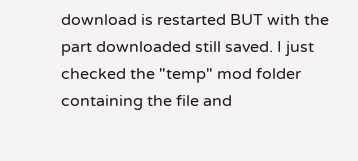download is restarted BUT with the part downloaded still saved. I just checked the "temp" mod folder containing the file and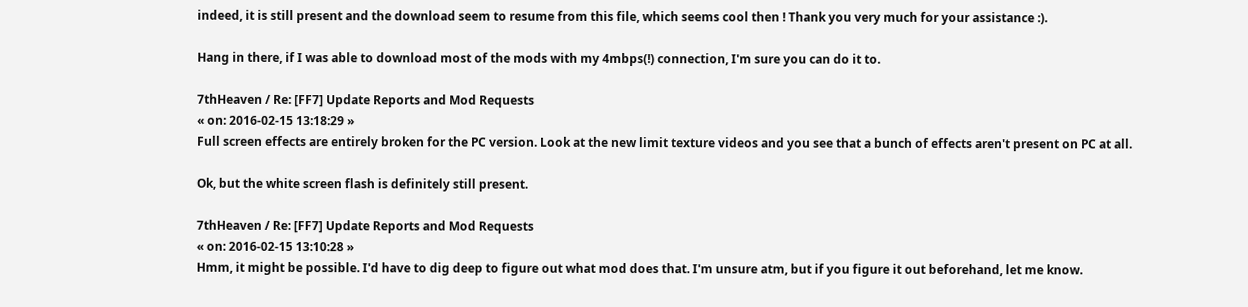indeed, it is still present and the download seem to resume from this file, which seems cool then ! Thank you very much for your assistance :).

Hang in there, if I was able to download most of the mods with my 4mbps(!) connection, I'm sure you can do it to.

7thHeaven / Re: [FF7] Update Reports and Mod Requests
« on: 2016-02-15 13:18:29 »
Full screen effects are entirely broken for the PC version. Look at the new limit texture videos and you see that a bunch of effects aren't present on PC at all.

Ok, but the white screen flash is definitely still present.

7thHeaven / Re: [FF7] Update Reports and Mod Requests
« on: 2016-02-15 13:10:28 »
Hmm, it might be possible. I'd have to dig deep to figure out what mod does that. I'm unsure atm, but if you figure it out beforehand, let me know.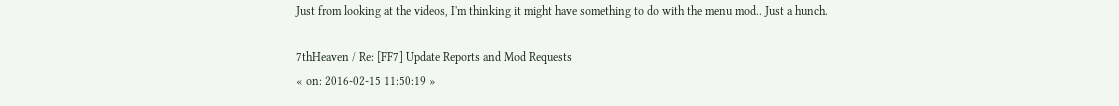Just from looking at the videos, I'm thinking it might have something to do with the menu mod.. Just a hunch.

7thHeaven / Re: [FF7] Update Reports and Mod Requests
« on: 2016-02-15 11:50:19 »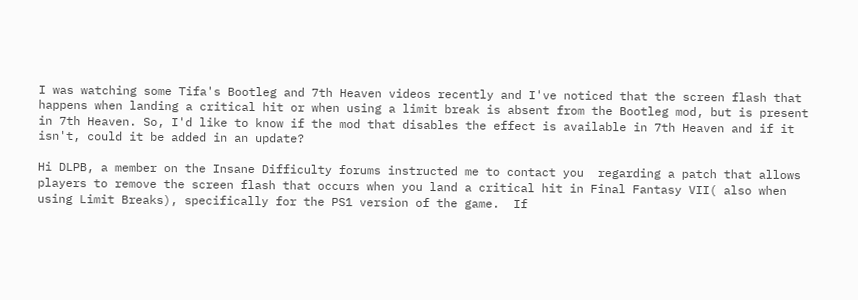I was watching some Tifa's Bootleg and 7th Heaven videos recently and I've noticed that the screen flash that happens when landing a critical hit or when using a limit break is absent from the Bootleg mod, but is present in 7th Heaven. So, I'd like to know if the mod that disables the effect is available in 7th Heaven and if it isn't, could it be added in an update?

Hi DLPB, a member on the Insane Difficulty forums instructed me to contact you  regarding a patch that allows players to remove the screen flash that occurs when you land a critical hit in Final Fantasy VII( also when using Limit Breaks), specifically for the PS1 version of the game.  If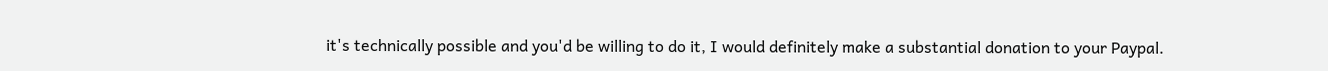it's technically possible and you'd be willing to do it, I would definitely make a substantial donation to your Paypal.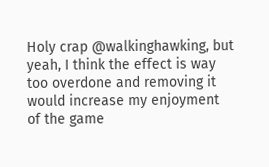Holy crap @walkinghawking, but yeah, I think the effect is way too overdone and removing it would increase my enjoyment of the game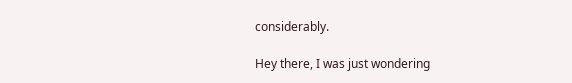considerably.

Hey there, I was just wondering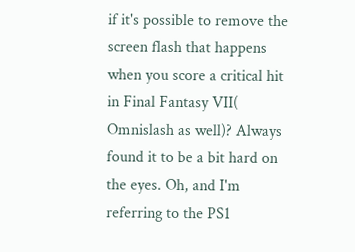if it's possible to remove the screen flash that happens when you score a critical hit in Final Fantasy VII( Omnislash as well)? Always found it to be a bit hard on the eyes. Oh, and I'm referring to the PS1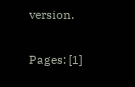version.

Pages: [1]